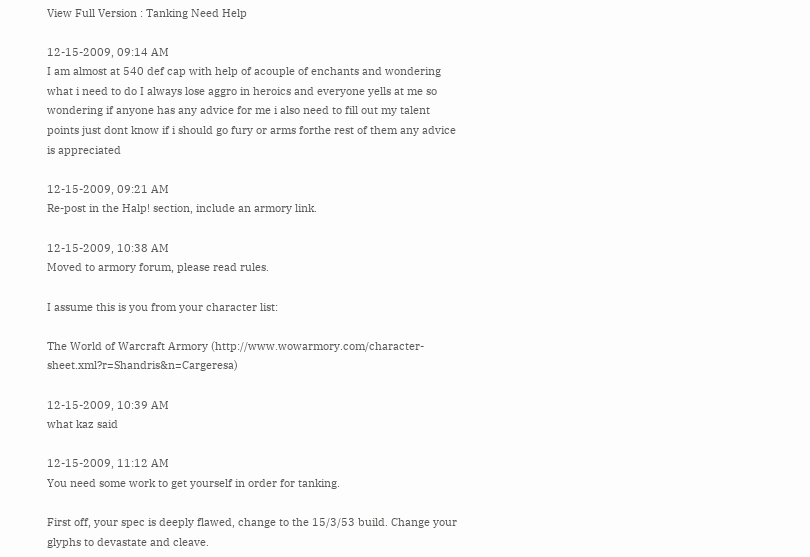View Full Version : Tanking Need Help

12-15-2009, 09:14 AM
I am almost at 540 def cap with help of acouple of enchants and wondering what i need to do I always lose aggro in heroics and everyone yells at me so wondering if anyone has any advice for me i also need to fill out my talent points just dont know if i should go fury or arms forthe rest of them any advice is appreciated

12-15-2009, 09:21 AM
Re-post in the Halp! section, include an armory link.

12-15-2009, 10:38 AM
Moved to armory forum, please read rules.

I assume this is you from your character list:

The World of Warcraft Armory (http://www.wowarmory.com/character-sheet.xml?r=Shandris&n=Cargeresa)

12-15-2009, 10:39 AM
what kaz said

12-15-2009, 11:12 AM
You need some work to get yourself in order for tanking.

First off, your spec is deeply flawed, change to the 15/3/53 build. Change your glyphs to devastate and cleave.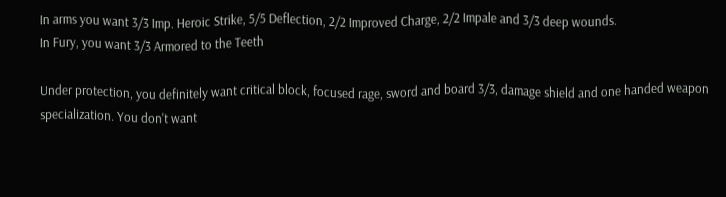In arms you want 3/3 Imp. Heroic Strike, 5/5 Deflection, 2/2 Improved Charge, 2/2 Impale and 3/3 deep wounds.
In Fury, you want 3/3 Armored to the Teeth

Under protection, you definitely want critical block, focused rage, sword and board 3/3, damage shield and one handed weapon specialization. You don't want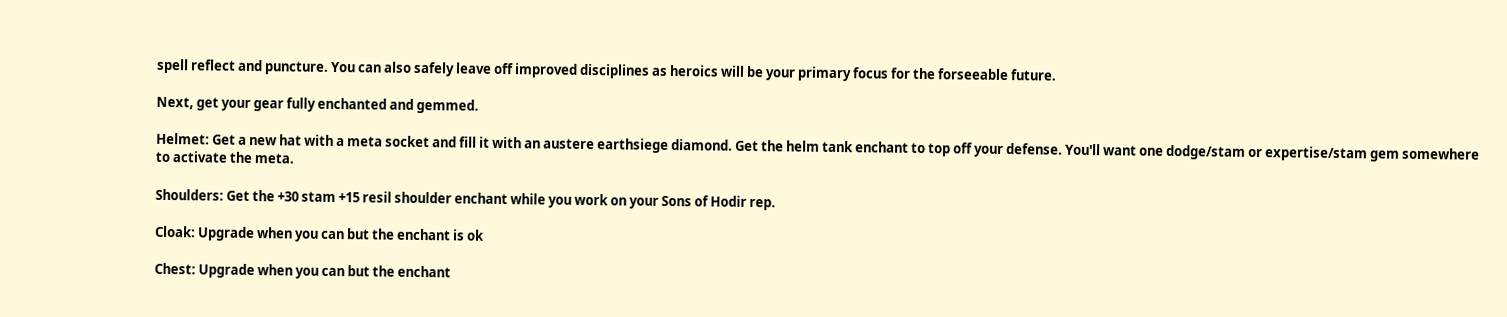spell reflect and puncture. You can also safely leave off improved disciplines as heroics will be your primary focus for the forseeable future.

Next, get your gear fully enchanted and gemmed.

Helmet: Get a new hat with a meta socket and fill it with an austere earthsiege diamond. Get the helm tank enchant to top off your defense. You'll want one dodge/stam or expertise/stam gem somewhere to activate the meta.

Shoulders: Get the +30 stam +15 resil shoulder enchant while you work on your Sons of Hodir rep.

Cloak: Upgrade when you can but the enchant is ok

Chest: Upgrade when you can but the enchant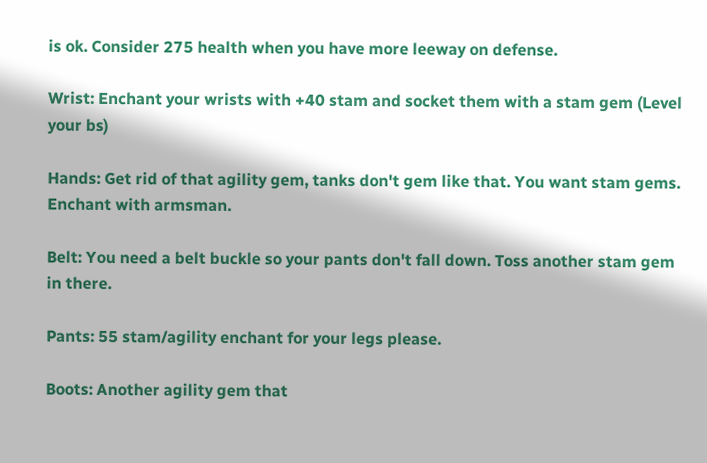is ok. Consider 275 health when you have more leeway on defense.

Wrist: Enchant your wrists with +40 stam and socket them with a stam gem (Level your bs)

Hands: Get rid of that agility gem, tanks don't gem like that. You want stam gems. Enchant with armsman.

Belt: You need a belt buckle so your pants don't fall down. Toss another stam gem in there.

Pants: 55 stam/agility enchant for your legs please.

Boots: Another agility gem that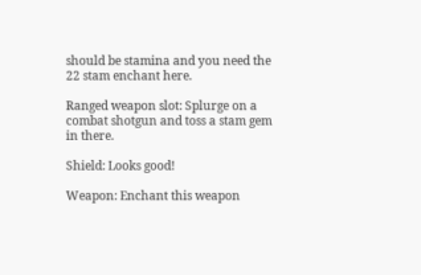should be stamina and you need the 22 stam enchant here.

Ranged weapon slot: Splurge on a combat shotgun and toss a stam gem in there.

Shield: Looks good!

Weapon: Enchant this weapon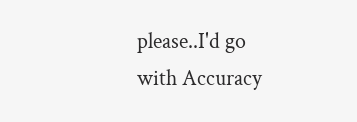please..I'd go with Accuracy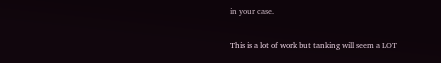in your case.

This is a lot of work but tanking will seem a LOT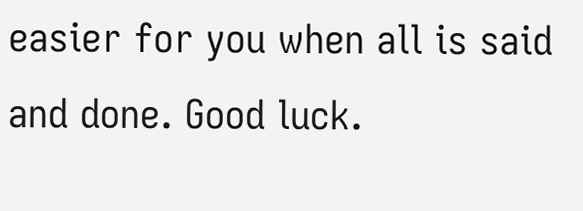easier for you when all is said and done. Good luck.